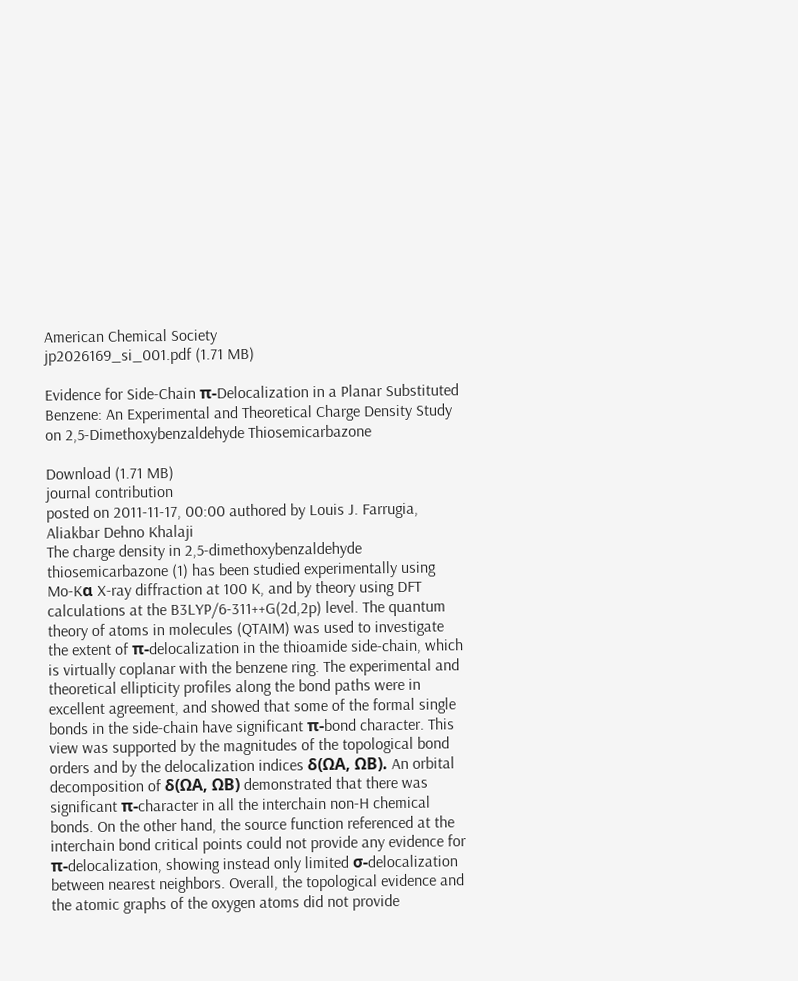American Chemical Society
jp2026169_si_001.pdf (1.71 MB)

Evidence for Side-Chain π-Delocalization in a Planar Substituted Benzene: An Experimental and Theoretical Charge Density Study on 2,5-Dimethoxybenzaldehyde Thiosemicarbazone

Download (1.71 MB)
journal contribution
posted on 2011-11-17, 00:00 authored by Louis J. Farrugia, Aliakbar Dehno Khalaji
The charge density in 2,5-dimethoxybenzaldehyde thiosemicarbazone (1) has been studied experimentally using Mo-Kα X-ray diffraction at 100 K, and by theory using DFT calculations at the B3LYP/6-311++G(2d,2p) level. The quantum theory of atoms in molecules (QTAIM) was used to investigate the extent of π-delocalization in the thioamide side-chain, which is virtually coplanar with the benzene ring. The experimental and theoretical ellipticity profiles along the bond paths were in excellent agreement, and showed that some of the formal single bonds in the side-chain have significant π-bond character. This view was supported by the magnitudes of the topological bond orders and by the delocalization indices δ(ΩA, ΩB). An orbital decomposition of δ(ΩA, ΩB) demonstrated that there was significant π-character in all the interchain non-H chemical bonds. On the other hand, the source function referenced at the interchain bond critical points could not provide any evidence for π-delocalization, showing instead only limited σ-delocalization between nearest neighbors. Overall, the topological evidence and the atomic graphs of the oxygen atoms did not provide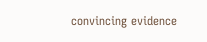convincing evidence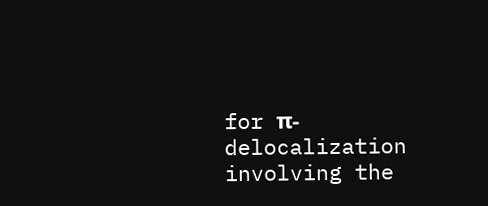for π-delocalization involving the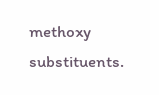methoxy substituents.